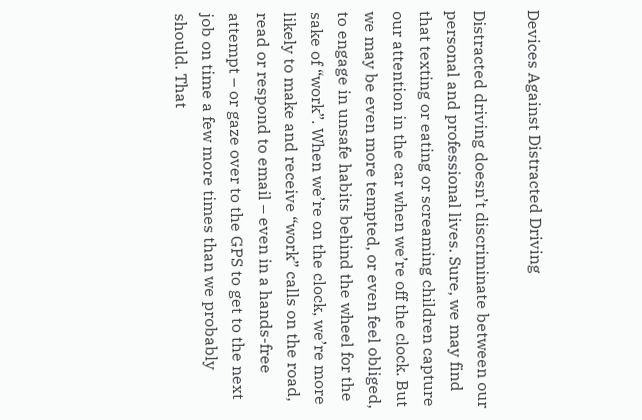Devices Against Distracted Driving

Distracted driving doesn’t discriminate between our personal and professional lives. Sure, we may find that texting or eating or screaming children capture our attention in the car when we’re off the clock. But we may be even more tempted, or even feel obliged, to engage in unsafe habits behind the wheel for the sake of “work”. When we’re on the clock, we’re more likely to make and receive “work” calls on the road, read or respond to email – even in a hands-free attempt – or gaze over to the GPS to get to the next job on time a few more times than we probably should. That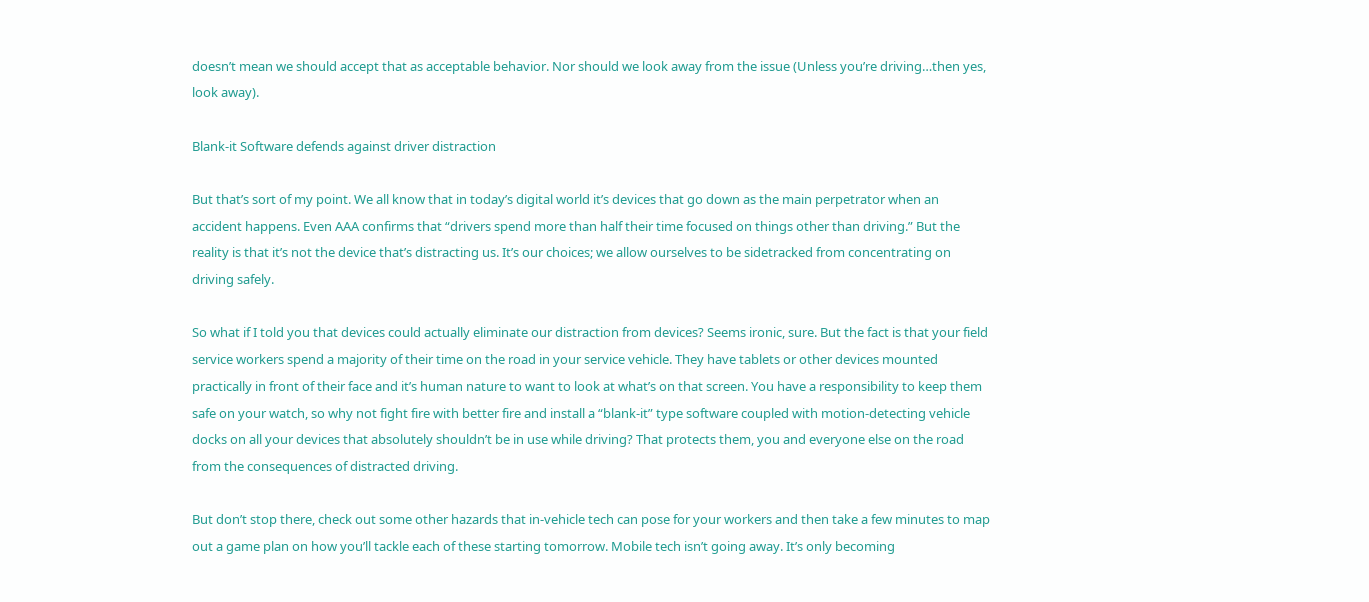doesn’t mean we should accept that as acceptable behavior. Nor should we look away from the issue (Unless you’re driving…then yes, look away).

Blank-it Software defends against driver distraction

But that’s sort of my point. We all know that in today’s digital world it’s devices that go down as the main perpetrator when an accident happens. Even AAA confirms that “drivers spend more than half their time focused on things other than driving.” But the reality is that it’s not the device that’s distracting us. It’s our choices; we allow ourselves to be sidetracked from concentrating on driving safely.

So what if I told you that devices could actually eliminate our distraction from devices? Seems ironic, sure. But the fact is that your field service workers spend a majority of their time on the road in your service vehicle. They have tablets or other devices mounted practically in front of their face and it’s human nature to want to look at what’s on that screen. You have a responsibility to keep them safe on your watch, so why not fight fire with better fire and install a “blank-it” type software coupled with motion-detecting vehicle docks on all your devices that absolutely shouldn’t be in use while driving? That protects them, you and everyone else on the road from the consequences of distracted driving.

But don’t stop there, check out some other hazards that in-vehicle tech can pose for your workers and then take a few minutes to map out a game plan on how you’ll tackle each of these starting tomorrow. Mobile tech isn’t going away. It’s only becoming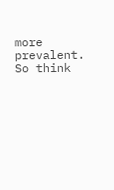more prevalent. So think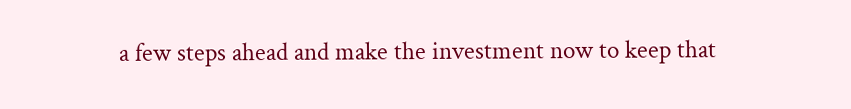a few steps ahead and make the investment now to keep that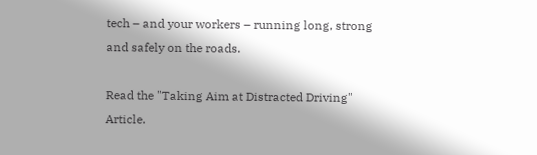tech – and your workers – running long, strong and safely on the roads.

Read the "Taking Aim at Distracted Driving" Article.